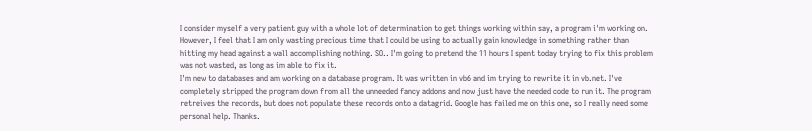I consider myself a very patient guy with a whole lot of determination to get things working within say, a program i'm working on. However, I feel that I am only wasting precious time that I could be using to actually gain knowledge in something rather than hitting my head against a wall accomplishing nothing. SO.. I'm going to pretend the 11 hours I spent today trying to fix this problem was not wasted, as long as im able to fix it.
I'm new to databases and am working on a database program. It was written in vb6 and im trying to rewrite it in vb.net. I've completely stripped the program down from all the unneeded fancy addons and now just have the needed code to run it. The program retreives the records, but does not populate these records onto a datagrid. Google has failed me on this one, so I really need some personal help. Thanks.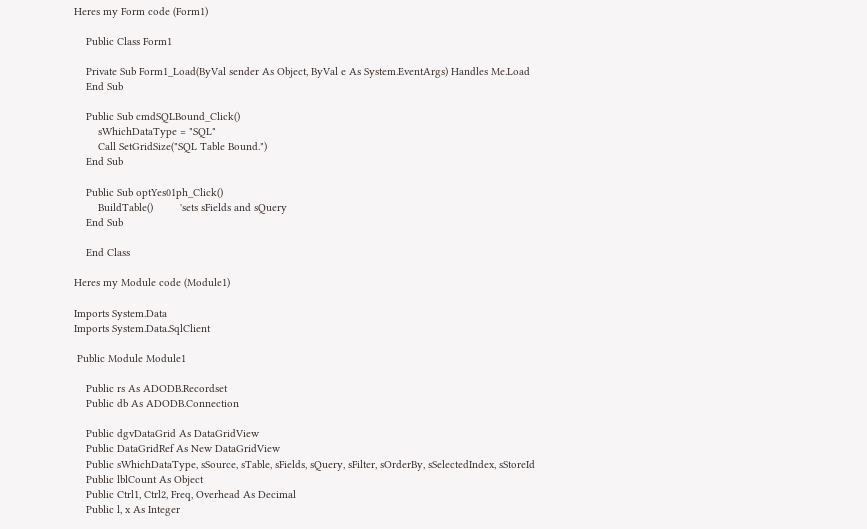Heres my Form code (Form1)

    Public Class Form1

    Private Sub Form1_Load(ByVal sender As Object, ByVal e As System.EventArgs) Handles Me.Load
    End Sub

    Public Sub cmdSQLBound_Click()
        sWhichDataType = "SQL"
        Call SetGridSize("SQL Table Bound.")
    End Sub

    Public Sub optYes01ph_Click()
        BuildTable()         'sets sFields and sQuery
    End Sub

    End Class

Heres my Module code (Module1)

Imports System.Data
Imports System.Data.SqlClient

 Public Module Module1

    Public rs As ADODB.Recordset
    Public db As ADODB.Connection

    Public dgvDataGrid As DataGridView
    Public DataGridRef As New DataGridView
    Public sWhichDataType, sSource, sTable, sFields, sQuery, sFilter, sOrderBy, sSelectedIndex, sStoreId
    Public lblCount As Object
    Public Ctrl1, Ctrl2, Freq, Overhead As Decimal
    Public l, x As Integer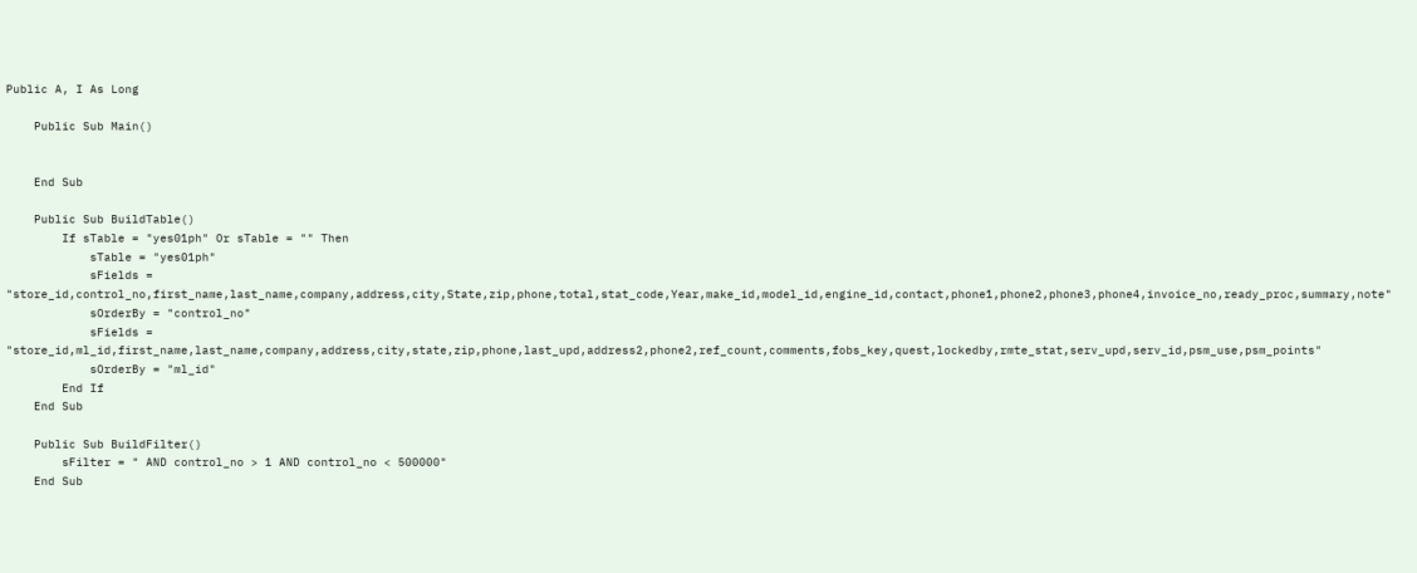Public A, I As Long

    Public Sub Main()


    End Sub

    Public Sub BuildTable()
        If sTable = "yes01ph" Or sTable = "" Then
            sTable = "yes01ph"
            sFields = "store_id,control_no,first_name,last_name,company,address,city,State,zip,phone,total,stat_code,Year,make_id,model_id,engine_id,contact,phone1,phone2,phone3,phone4,invoice_no,ready_proc,summary,note"
            sOrderBy = "control_no"
            sFields = "store_id,ml_id,first_name,last_name,company,address,city,state,zip,phone,last_upd,address2,phone2,ref_count,comments,fobs_key,quest,lockedby,rmte_stat,serv_upd,serv_id,psm_use,psm_points"
            sOrderBy = "ml_id"
        End If
    End Sub

    Public Sub BuildFilter()
        sFilter = " AND control_no > 1 AND control_no < 500000"
    End Sub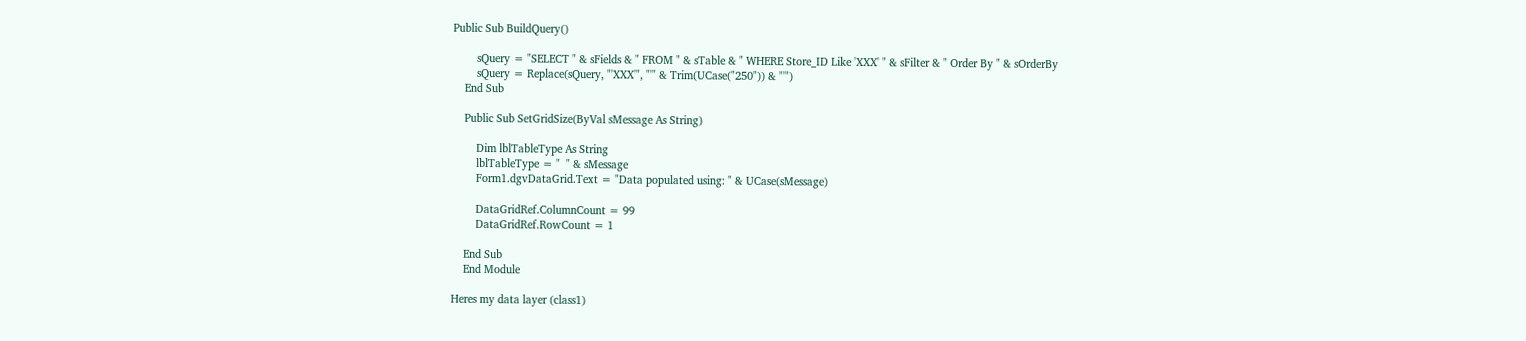Public Sub BuildQuery()

        sQuery = "SELECT " & sFields & " FROM " & sTable & " WHERE Store_ID Like 'XXX' " & sFilter & " Order By " & sOrderBy
        sQuery = Replace(sQuery, "'XXX'", "'" & Trim(UCase("250")) & "'")
    End Sub

    Public Sub SetGridSize(ByVal sMessage As String)

        Dim lblTableType As String
        lblTableType = "  " & sMessage
        Form1.dgvDataGrid.Text = "Data populated using: " & UCase(sMessage)

        DataGridRef.ColumnCount = 99
        DataGridRef.RowCount = 1

    End Sub
    End Module

Heres my data layer (class1)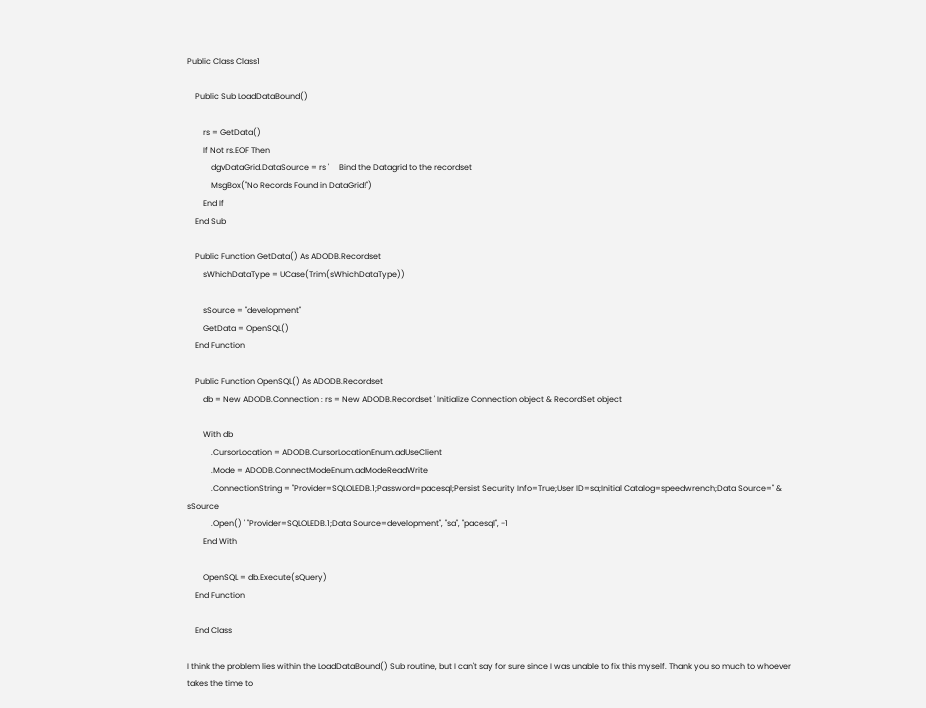Public Class Class1

    Public Sub LoadDataBound()

        rs = GetData()
        If Not rs.EOF Then
            dgvDataGrid.DataSource = rs '     Bind the Datagrid to the recordset
            MsgBox("No Records Found in DataGrid!")
        End If
    End Sub

    Public Function GetData() As ADODB.Recordset
        sWhichDataType = UCase(Trim(sWhichDataType))

        sSource = "development"
        GetData = OpenSQL()
    End Function

    Public Function OpenSQL() As ADODB.Recordset
        db = New ADODB.Connection : rs = New ADODB.Recordset ' Initialize Connection object & RecordSet object

        With db
            .CursorLocation = ADODB.CursorLocationEnum.adUseClient
            .Mode = ADODB.ConnectModeEnum.adModeReadWrite
            .ConnectionString = "Provider=SQLOLEDB.1;Password=pacesql;Persist Security Info=True;User ID=sa;Initial Catalog=speedwrench;Data Source=" & sSource
            .Open() ' "Provider=SQLOLEDB.1;Data Source=development", "sa", "pacesql", -1
        End With

        OpenSQL = db.Execute(sQuery)
    End Function

    End Class

I think the problem lies within the LoadDataBound() Sub routine, but I can't say for sure since I was unable to fix this myself. Thank you so much to whoever takes the time to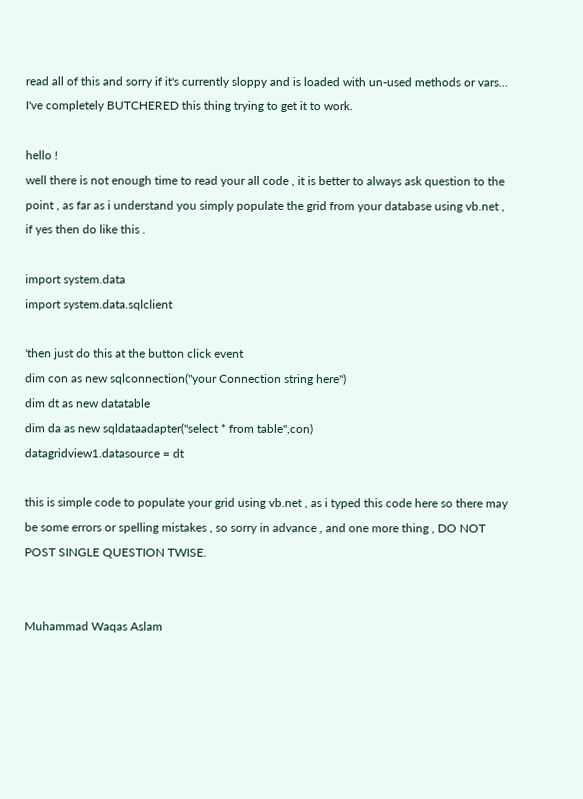read all of this and sorry if it's currently sloppy and is loaded with un-used methods or vars... I've completely BUTCHERED this thing trying to get it to work.

hello !
well there is not enough time to read your all code , it is better to always ask question to the point , as far as i understand you simply populate the grid from your database using vb.net , if yes then do like this .

import system.data
import system.data.sqlclient

'then just do this at the button click event
dim con as new sqlconnection("your Connection string here")
dim dt as new datatable
dim da as new sqldataadapter("select * from table",con)
datagridview1.datasource = dt

this is simple code to populate your grid using vb.net , as i typed this code here so there may be some errors or spelling mistakes , so sorry in advance , and one more thing , DO NOT POST SINGLE QUESTION TWISE.


Muhammad Waqas Aslam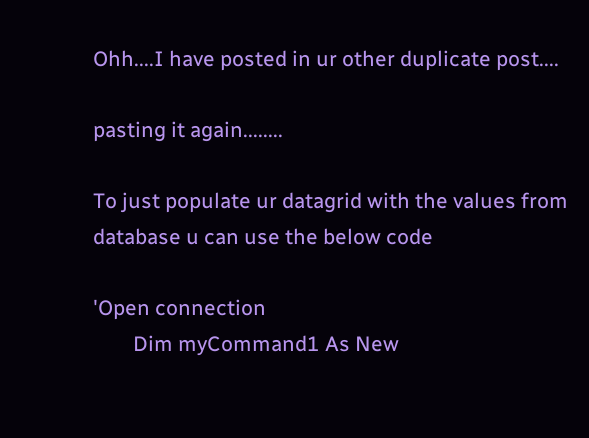Ohh....I have posted in ur other duplicate post....

pasting it again........

To just populate ur datagrid with the values from database u can use the below code

'Open connection
        Dim myCommand1 As New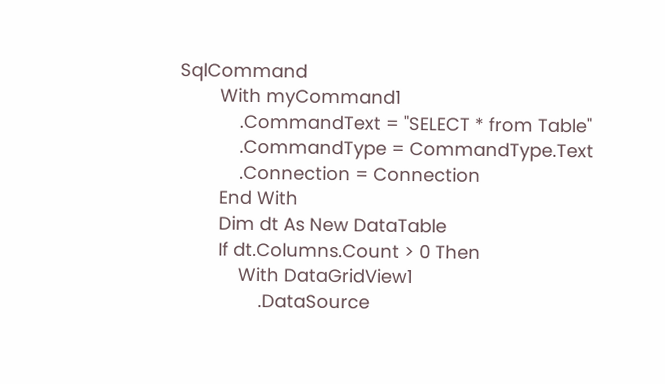SqlCommand
        With myCommand1
            .CommandText = "SELECT * from Table"
            .CommandType = CommandType.Text
            .Connection = Connection
        End With
        Dim dt As New DataTable
        If dt.Columns.Count > 0 Then
            With DataGridView1
                .DataSource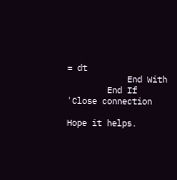= dt
            End With
        End If
'Close connection

Hope it helps.